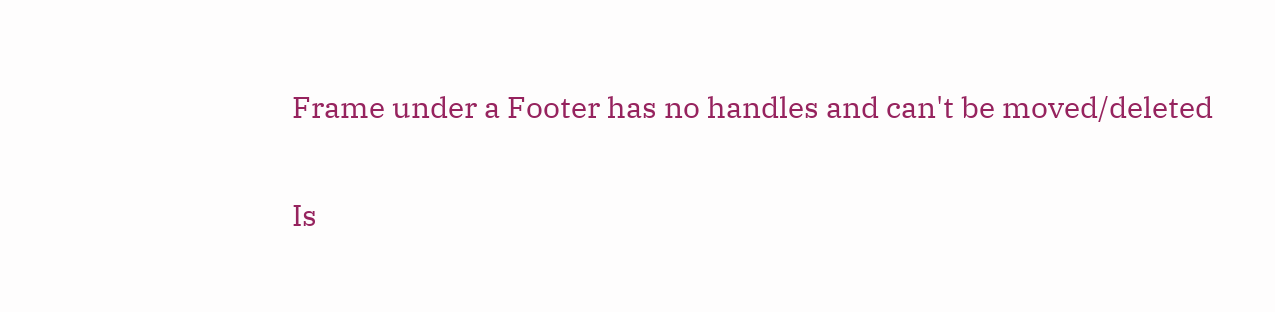Frame under a Footer has no handles and can't be moved/deleted

Is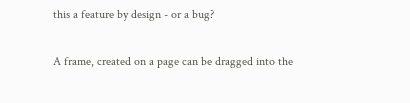this a feature by design - or a bug?

A frame, created on a page can be dragged into the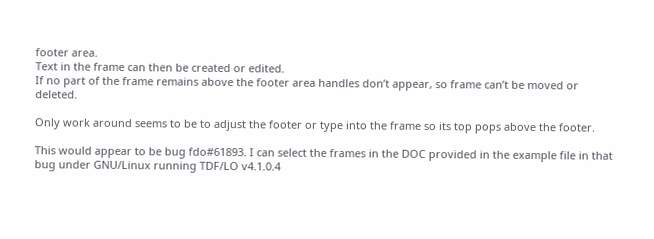footer area.
Text in the frame can then be created or edited.
If no part of the frame remains above the footer area handles don’t appear, so frame can’t be moved or deleted.

Only work around seems to be to adjust the footer or type into the frame so its top pops above the footer.

This would appear to be bug fdo#61893. I can select the frames in the DOC provided in the example file in that bug under GNU/Linux running TDF/LO v4.1.0.4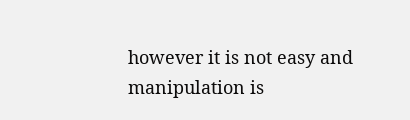however it is not easy and manipulation is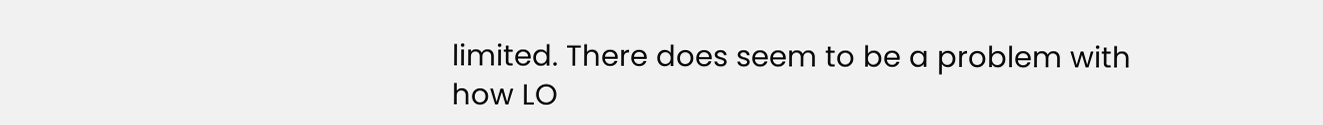limited. There does seem to be a problem with how LO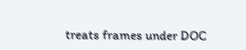treats frames under DOC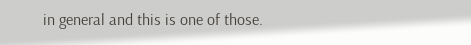in general and this is one of those.